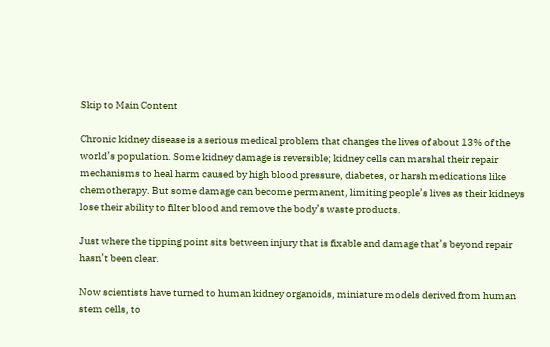Skip to Main Content

Chronic kidney disease is a serious medical problem that changes the lives of about 13% of the world’s population. Some kidney damage is reversible; kidney cells can marshal their repair mechanisms to heal harm caused by high blood pressure, diabetes, or harsh medications like chemotherapy. But some damage can become permanent, limiting people’s lives as their kidneys lose their ability to filter blood and remove the body’s waste products.

Just where the tipping point sits between injury that is fixable and damage that’s beyond repair hasn’t been clear.

Now scientists have turned to human kidney organoids, miniature models derived from human stem cells, to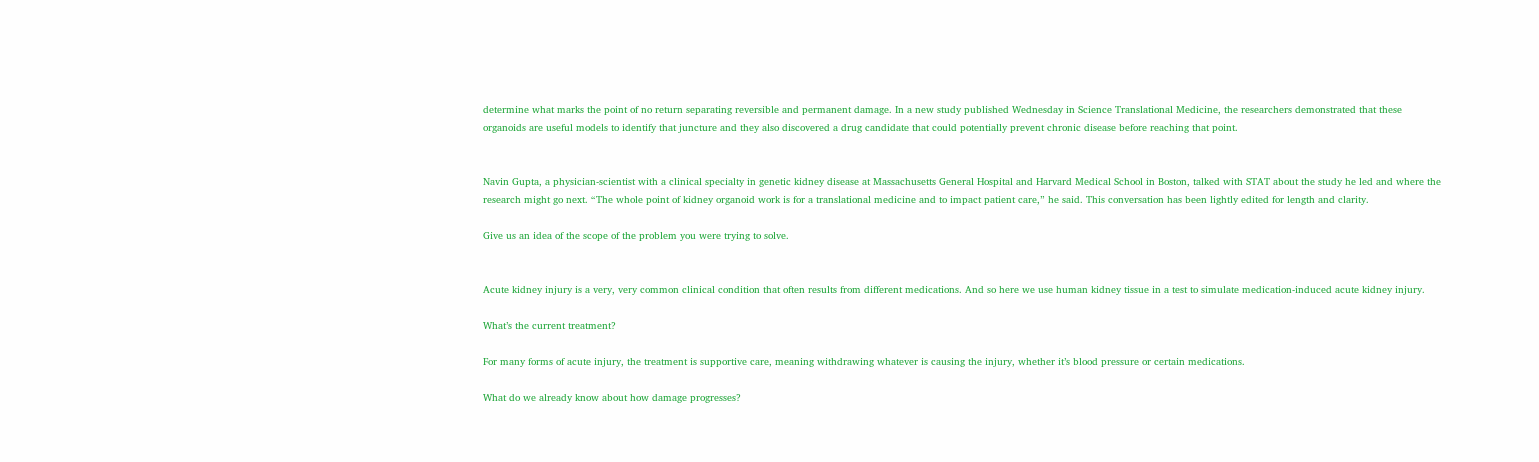determine what marks the point of no return separating reversible and permanent damage. In a new study published Wednesday in Science Translational Medicine, the researchers demonstrated that these organoids are useful models to identify that juncture and they also discovered a drug candidate that could potentially prevent chronic disease before reaching that point.


Navin Gupta, a physician-scientist with a clinical specialty in genetic kidney disease at Massachusetts General Hospital and Harvard Medical School in Boston, talked with STAT about the study he led and where the research might go next. “The whole point of kidney organoid work is for a translational medicine and to impact patient care,” he said. This conversation has been lightly edited for length and clarity.

Give us an idea of the scope of the problem you were trying to solve.


Acute kidney injury is a very, very common clinical condition that often results from different medications. And so here we use human kidney tissue in a test to simulate medication-induced acute kidney injury.

What’s the current treatment?

For many forms of acute injury, the treatment is supportive care, meaning withdrawing whatever is causing the injury, whether it’s blood pressure or certain medications.

What do we already know about how damage progresses?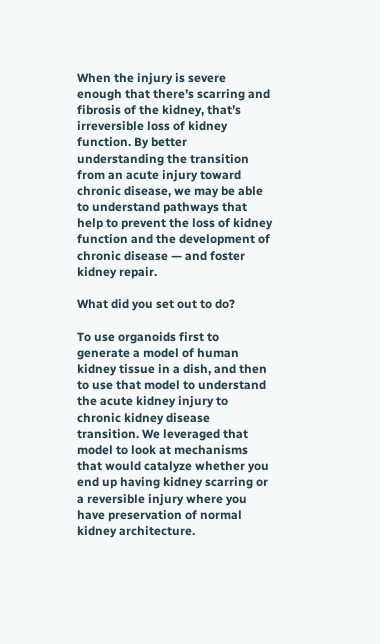When the injury is severe enough that there’s scarring and fibrosis of the kidney, that’s irreversible loss of kidney function. By better understanding the transition from an acute injury toward chronic disease, we may be able to understand pathways that help to prevent the loss of kidney function and the development of chronic disease — and foster kidney repair.

What did you set out to do?

To use organoids first to generate a model of human kidney tissue in a dish, and then to use that model to understand the acute kidney injury to chronic kidney disease transition. We leveraged that model to look at mechanisms that would catalyze whether you end up having kidney scarring or a reversible injury where you have preservation of normal kidney architecture.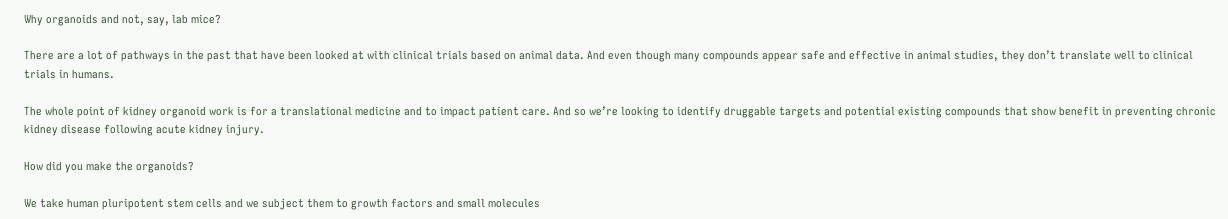Why organoids and not, say, lab mice?

There are a lot of pathways in the past that have been looked at with clinical trials based on animal data. And even though many compounds appear safe and effective in animal studies, they don’t translate well to clinical trials in humans.

The whole point of kidney organoid work is for a translational medicine and to impact patient care. And so we’re looking to identify druggable targets and potential existing compounds that show benefit in preventing chronic kidney disease following acute kidney injury.

How did you make the organoids?

We take human pluripotent stem cells and we subject them to growth factors and small molecules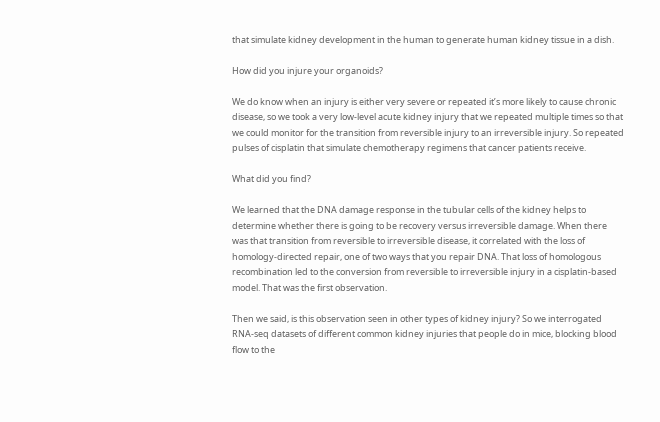that simulate kidney development in the human to generate human kidney tissue in a dish.

How did you injure your organoids?

We do know when an injury is either very severe or repeated it’s more likely to cause chronic disease, so we took a very low-level acute kidney injury that we repeated multiple times so that we could monitor for the transition from reversible injury to an irreversible injury. So repeated pulses of cisplatin that simulate chemotherapy regimens that cancer patients receive.

What did you find?

We learned that the DNA damage response in the tubular cells of the kidney helps to determine whether there is going to be recovery versus irreversible damage. When there was that transition from reversible to irreversible disease, it correlated with the loss of homology-directed repair, one of two ways that you repair DNA. That loss of homologous recombination led to the conversion from reversible to irreversible injury in a cisplatin-based model. That was the first observation.

Then we said, is this observation seen in other types of kidney injury? So we interrogated RNA-seq datasets of different common kidney injuries that people do in mice, blocking blood flow to the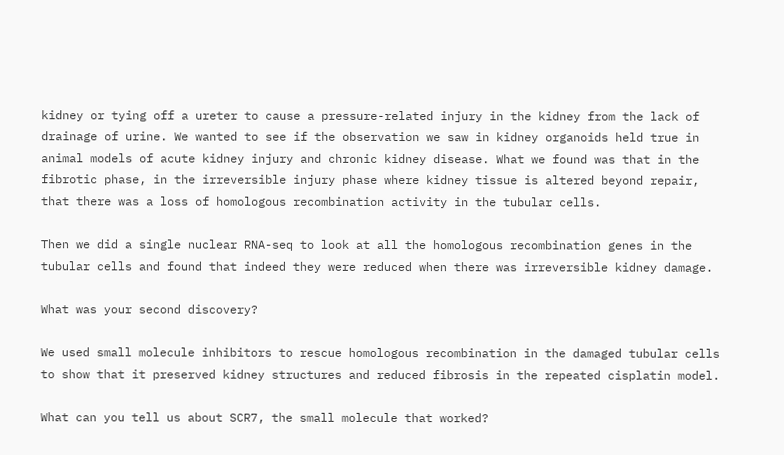kidney or tying off a ureter to cause a pressure-related injury in the kidney from the lack of drainage of urine. We wanted to see if the observation we saw in kidney organoids held true in animal models of acute kidney injury and chronic kidney disease. What we found was that in the fibrotic phase, in the irreversible injury phase where kidney tissue is altered beyond repair, that there was a loss of homologous recombination activity in the tubular cells.

Then we did a single nuclear RNA-seq to look at all the homologous recombination genes in the tubular cells and found that indeed they were reduced when there was irreversible kidney damage.

What was your second discovery?

We used small molecule inhibitors to rescue homologous recombination in the damaged tubular cells to show that it preserved kidney structures and reduced fibrosis in the repeated cisplatin model.

What can you tell us about SCR7, the small molecule that worked?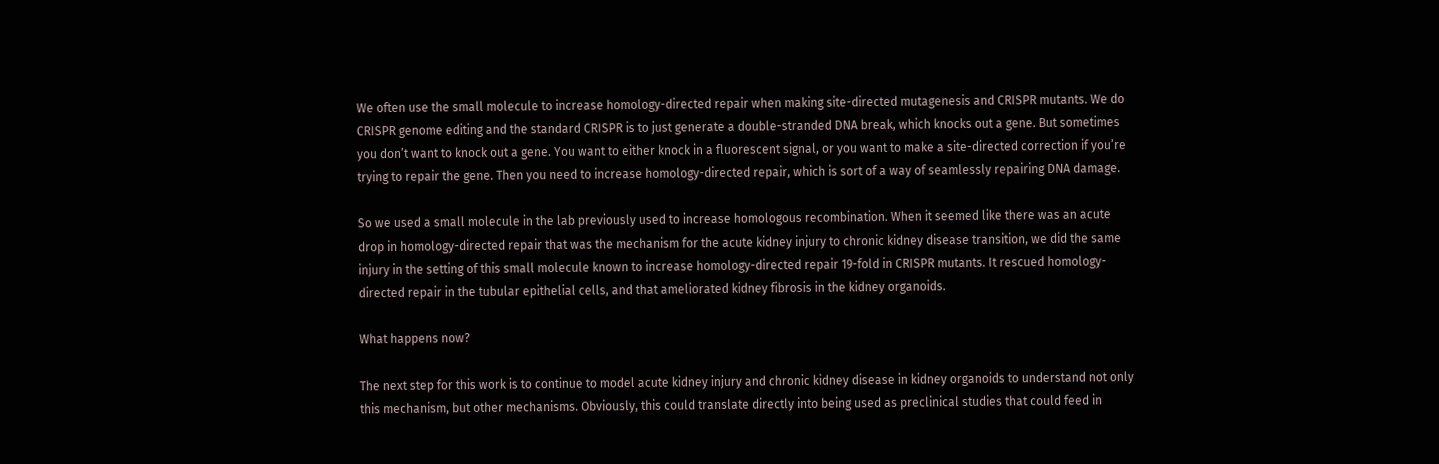We often use the small molecule to increase homology-directed repair when making site-directed mutagenesis and CRISPR mutants. We do CRISPR genome editing and the standard CRISPR is to just generate a double-stranded DNA break, which knocks out a gene. But sometimes you don’t want to knock out a gene. You want to either knock in a fluorescent signal, or you want to make a site-directed correction if you’re trying to repair the gene. Then you need to increase homology-directed repair, which is sort of a way of seamlessly repairing DNA damage.

So we used a small molecule in the lab previously used to increase homologous recombination. When it seemed like there was an acute drop in homology-directed repair that was the mechanism for the acute kidney injury to chronic kidney disease transition, we did the same injury in the setting of this small molecule known to increase homology-directed repair 19-fold in CRISPR mutants. It rescued homology-directed repair in the tubular epithelial cells, and that ameliorated kidney fibrosis in the kidney organoids.

What happens now?

The next step for this work is to continue to model acute kidney injury and chronic kidney disease in kidney organoids to understand not only this mechanism, but other mechanisms. Obviously, this could translate directly into being used as preclinical studies that could feed in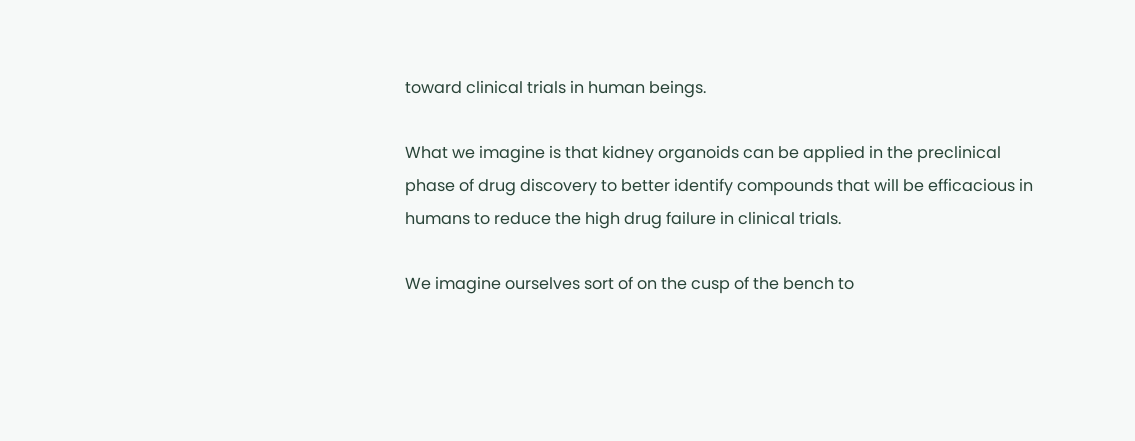toward clinical trials in human beings.

What we imagine is that kidney organoids can be applied in the preclinical phase of drug discovery to better identify compounds that will be efficacious in humans to reduce the high drug failure in clinical trials.

We imagine ourselves sort of on the cusp of the bench to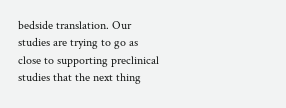bedside translation. Our studies are trying to go as close to supporting preclinical studies that the next thing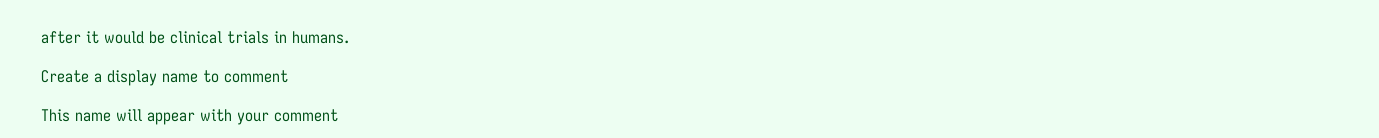after it would be clinical trials in humans.

Create a display name to comment

This name will appear with your comment